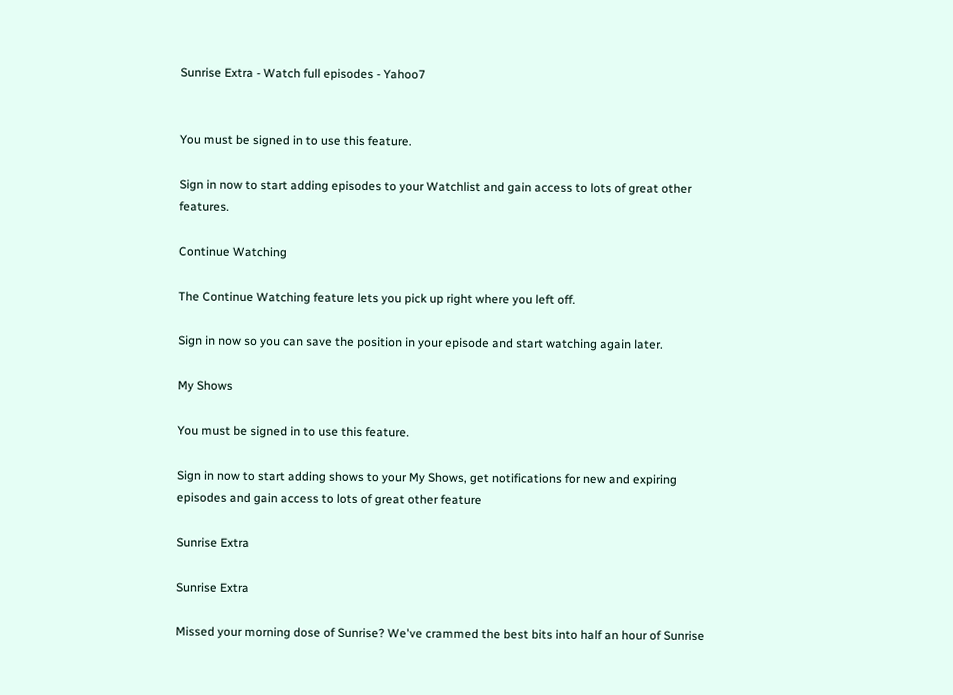Sunrise Extra - Watch full episodes - Yahoo7


You must be signed in to use this feature.

Sign in now to start adding episodes to your Watchlist and gain access to lots of great other features.

Continue Watching

The Continue Watching feature lets you pick up right where you left off.

Sign in now so you can save the position in your episode and start watching again later.

My Shows

You must be signed in to use this feature.

Sign in now to start adding shows to your My Shows, get notifications for new and expiring episodes and gain access to lots of great other feature

Sunrise Extra

Sunrise Extra

Missed your morning dose of Sunrise? We've crammed the best bits into half an hour of Sunrise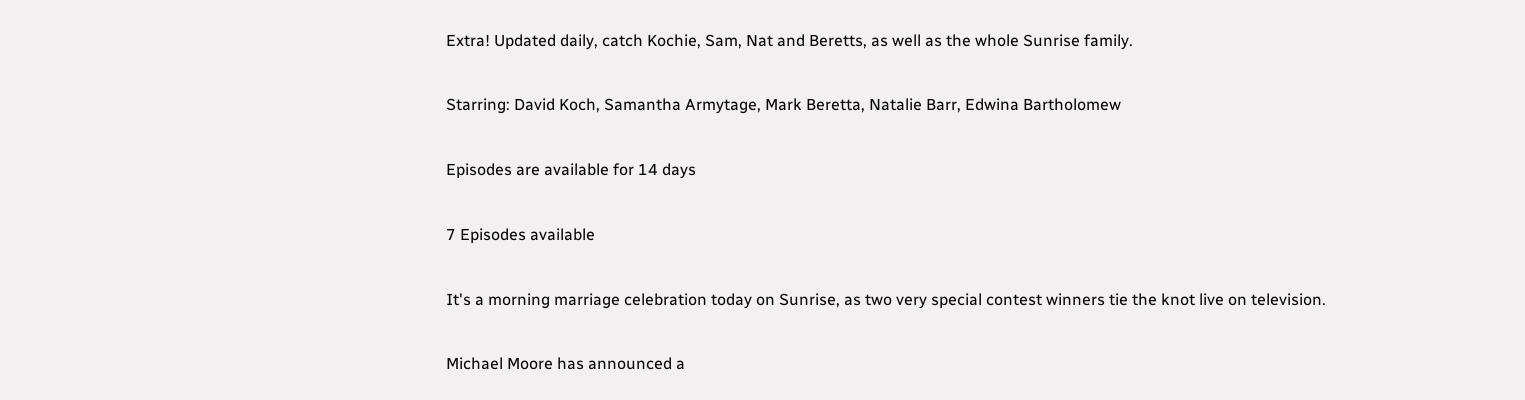Extra! Updated daily, catch Kochie, Sam, Nat and Beretts, as well as the whole Sunrise family.

Starring: David Koch, Samantha Armytage, Mark Beretta, Natalie Barr, Edwina Bartholomew

Episodes are available for 14 days

7 Episodes available

It's a morning marriage celebration today on Sunrise, as two very special contest winners tie the knot live on television.

Michael Moore has announced a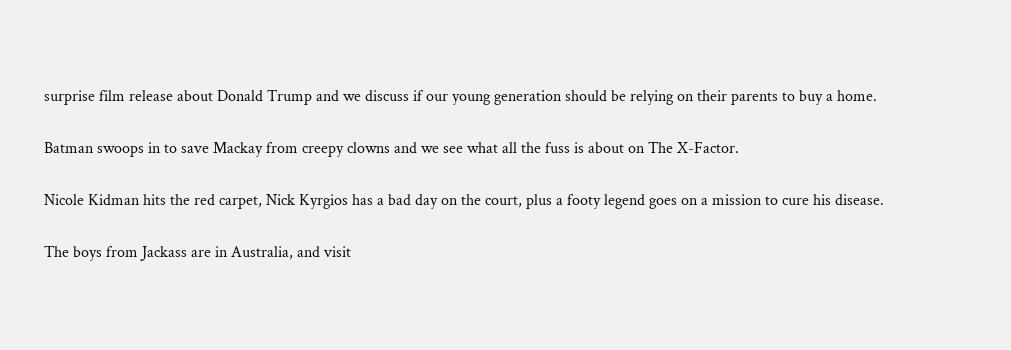surprise film release about Donald Trump and we discuss if our young generation should be relying on their parents to buy a home.

Batman swoops in to save Mackay from creepy clowns and we see what all the fuss is about on The X-Factor.

Nicole Kidman hits the red carpet, Nick Kyrgios has a bad day on the court, plus a footy legend goes on a mission to cure his disease.

The boys from Jackass are in Australia, and visit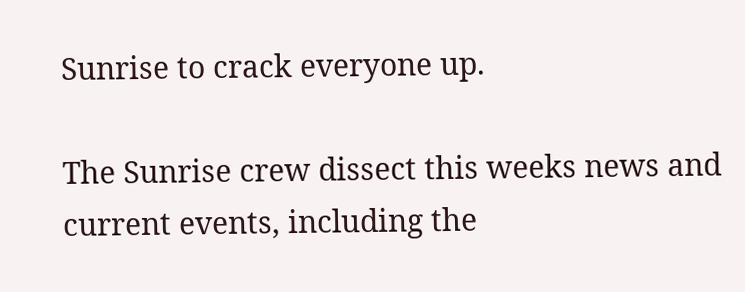Sunrise to crack everyone up.

The Sunrise crew dissect this weeks news and current events, including the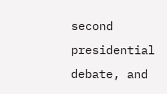second presidential debate, and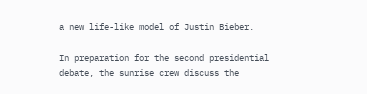a new life-like model of Justin Bieber.

In preparation for the second presidential debate, the sunrise crew discuss the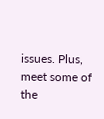issues. Plus, meet some of the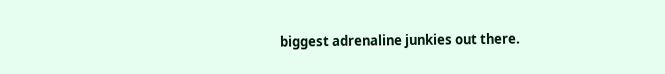biggest adrenaline junkies out there.